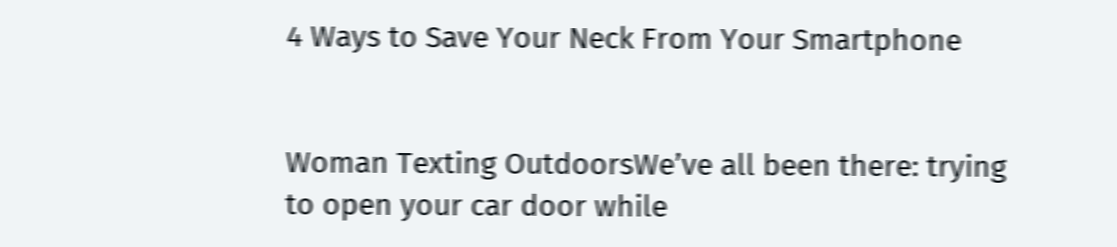4 Ways to Save Your Neck From Your Smartphone


Woman Texting OutdoorsWe’ve all been there: trying to open your car door while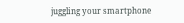juggling your smartphone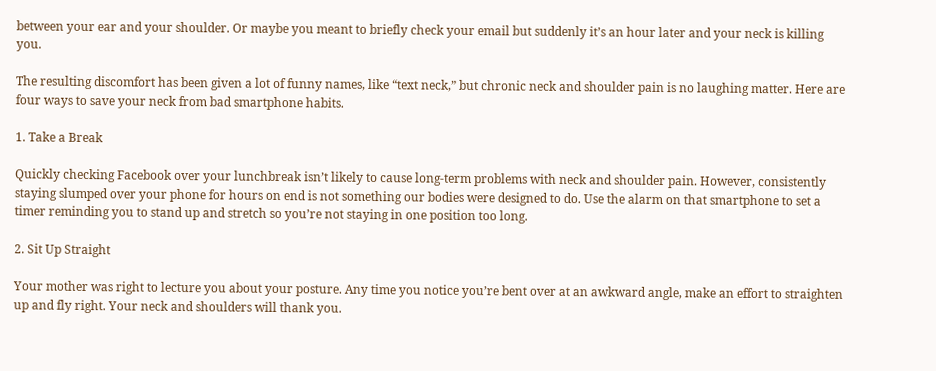between your ear and your shoulder. Or maybe you meant to briefly check your email but suddenly it’s an hour later and your neck is killing you.

The resulting discomfort has been given a lot of funny names, like “text neck,” but chronic neck and shoulder pain is no laughing matter. Here are four ways to save your neck from bad smartphone habits.

1. Take a Break

Quickly checking Facebook over your lunchbreak isn’t likely to cause long-term problems with neck and shoulder pain. However, consistently staying slumped over your phone for hours on end is not something our bodies were designed to do. Use the alarm on that smartphone to set a timer reminding you to stand up and stretch so you’re not staying in one position too long.

2. Sit Up Straight

Your mother was right to lecture you about your posture. Any time you notice you’re bent over at an awkward angle, make an effort to straighten up and fly right. Your neck and shoulders will thank you.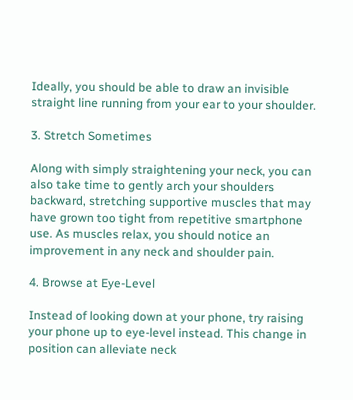Ideally, you should be able to draw an invisible straight line running from your ear to your shoulder.

3. Stretch Sometimes

Along with simply straightening your neck, you can also take time to gently arch your shoulders backward, stretching supportive muscles that may have grown too tight from repetitive smartphone use. As muscles relax, you should notice an improvement in any neck and shoulder pain.

4. Browse at Eye-Level

Instead of looking down at your phone, try raising your phone up to eye-level instead. This change in position can alleviate neck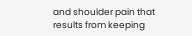and shoulder pain that results from keeping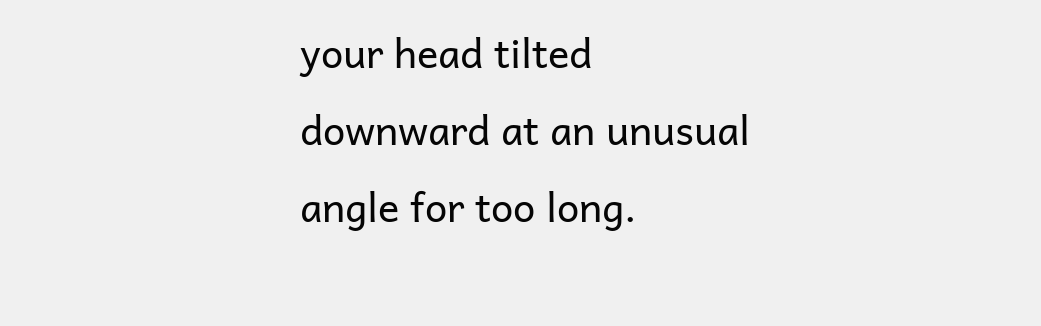your head tilted downward at an unusual angle for too long.